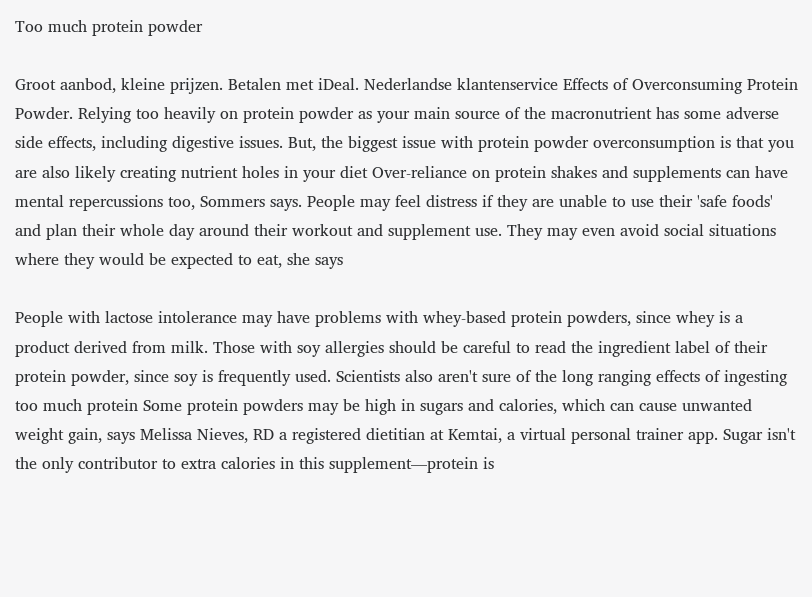Too much protein powder

Groot aanbod, kleine prijzen. Betalen met iDeal. Nederlandse klantenservice Effects of Overconsuming Protein Powder. Relying too heavily on protein powder as your main source of the macronutrient has some adverse side effects, including digestive issues. But, the biggest issue with protein powder overconsumption is that you are also likely creating nutrient holes in your diet Over-reliance on protein shakes and supplements can have mental repercussions too, Sommers says. People may feel distress if they are unable to use their 'safe foods' and plan their whole day around their workout and supplement use. They may even avoid social situations where they would be expected to eat, she says

People with lactose intolerance may have problems with whey-based protein powders, since whey is a product derived from milk. Those with soy allergies should be careful to read the ingredient label of their protein powder, since soy is frequently used. Scientists also aren't sure of the long ranging effects of ingesting too much protein Some protein powders may be high in sugars and calories, which can cause unwanted weight gain, says Melissa Nieves, RD a registered dietitian at Kemtai, a virtual personal trainer app. Sugar isn't the only contributor to extra calories in this supplement—protein is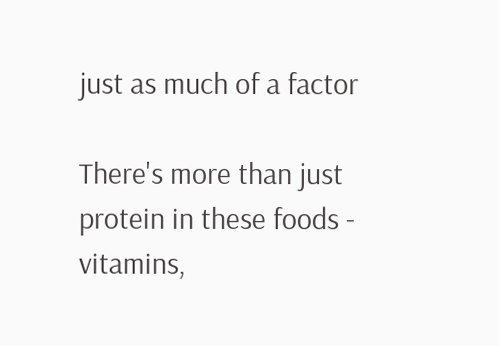just as much of a factor

There's more than just protein in these foods - vitamins,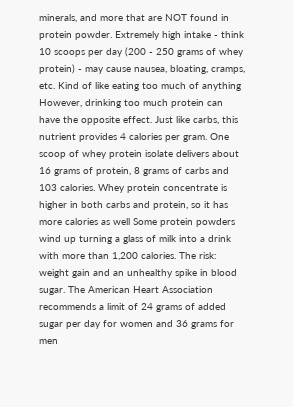minerals, and more that are NOT found in protein powder. Extremely high intake - think 10 scoops per day (200 - 250 grams of whey protein) - may cause nausea, bloating, cramps, etc. Kind of like eating too much of anything However, drinking too much protein can have the opposite effect. Just like carbs, this nutrient provides 4 calories per gram. One scoop of whey protein isolate delivers about 16 grams of protein, 8 grams of carbs and 103 calories. Whey protein concentrate is higher in both carbs and protein, so it has more calories as well Some protein powders wind up turning a glass of milk into a drink with more than 1,200 calories. The risk: weight gain and an unhealthy spike in blood sugar. The American Heart Association recommends a limit of 24 grams of added sugar per day for women and 36 grams for men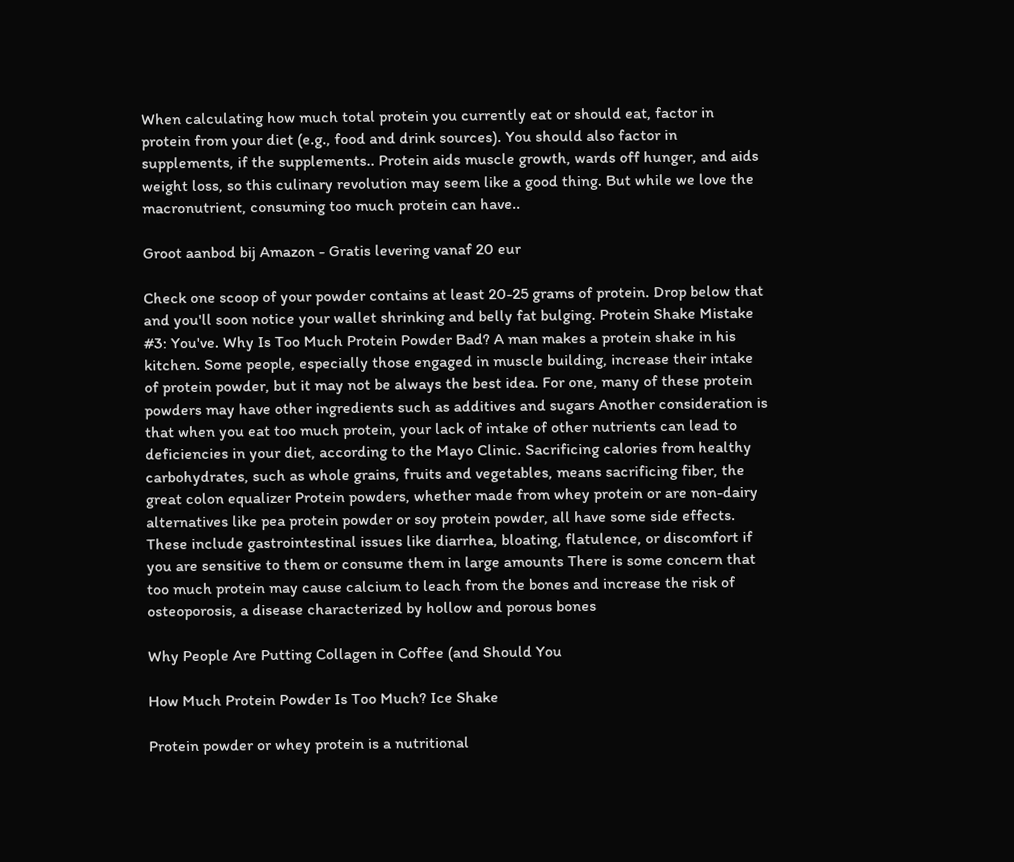When calculating how much total protein you currently eat or should eat, factor in protein from your diet (e.g., food and drink sources). You should also factor in supplements, if the supplements.. Protein aids muscle growth, wards off hunger, and aids weight loss, so this culinary revolution may seem like a good thing. But while we love the macronutrient, consuming too much protein can have..

Groot aanbod bij Amazon - Gratis levering vanaf 20 eur

Check one scoop of your powder contains at least 20-25 grams of protein. Drop below that and you'll soon notice your wallet shrinking and belly fat bulging. Protein Shake Mistake #3: You've. Why Is Too Much Protein Powder Bad? A man makes a protein shake in his kitchen. Some people, especially those engaged in muscle building, increase their intake of protein powder, but it may not be always the best idea. For one, many of these protein powders may have other ingredients such as additives and sugars Another consideration is that when you eat too much protein, your lack of intake of other nutrients can lead to deficiencies in your diet, according to the Mayo Clinic. Sacrificing calories from healthy carbohydrates, such as whole grains, fruits and vegetables, means sacrificing fiber, the great colon equalizer Protein powders, whether made from whey protein or are non-dairy alternatives like pea protein powder or soy protein powder, all have some side effects. These include gastrointestinal issues like diarrhea, bloating, flatulence, or discomfort if you are sensitive to them or consume them in large amounts There is some concern that too much protein may cause calcium to leach from the bones and increase the risk of osteoporosis, a disease characterized by hollow and porous bones

Why People Are Putting Collagen in Coffee (and Should You

How Much Protein Powder Is Too Much? Ice Shake

Protein powder or whey protein is a nutritional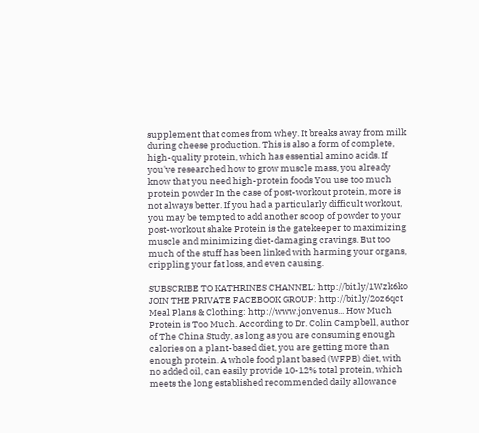supplement that comes from whey. It breaks away from milk during cheese production. This is also a form of complete, high-quality protein, which has essential amino acids. If you've researched how to grow muscle mass, you already know that you need high-protein foods You use too much protein powder In the case of post-workout protein, more is not always better. If you had a particularly difficult workout, you may be tempted to add another scoop of powder to your post-workout shake Protein is the gatekeeper to maximizing muscle and minimizing diet-damaging cravings. But too much of the stuff has been linked with harming your organs, crippling your fat loss, and even causing.

SUBSCRIBE TO KATHRINES CHANNEL: http://bit.ly/1Wzk6ko JOIN THE PRIVATE FACEBOOK GROUP: http://bit.ly/2oz6qct Meal Plans & Clothing: http://www.jonvenus... How Much Protein is Too Much. According to Dr. Colin Campbell, author of The China Study, as long as you are consuming enough calories on a plant-based diet, you are getting more than enough protein. A whole food plant based (WFPB) diet, with no added oil, can easily provide 10-12% total protein, which meets the long established recommended daily allowance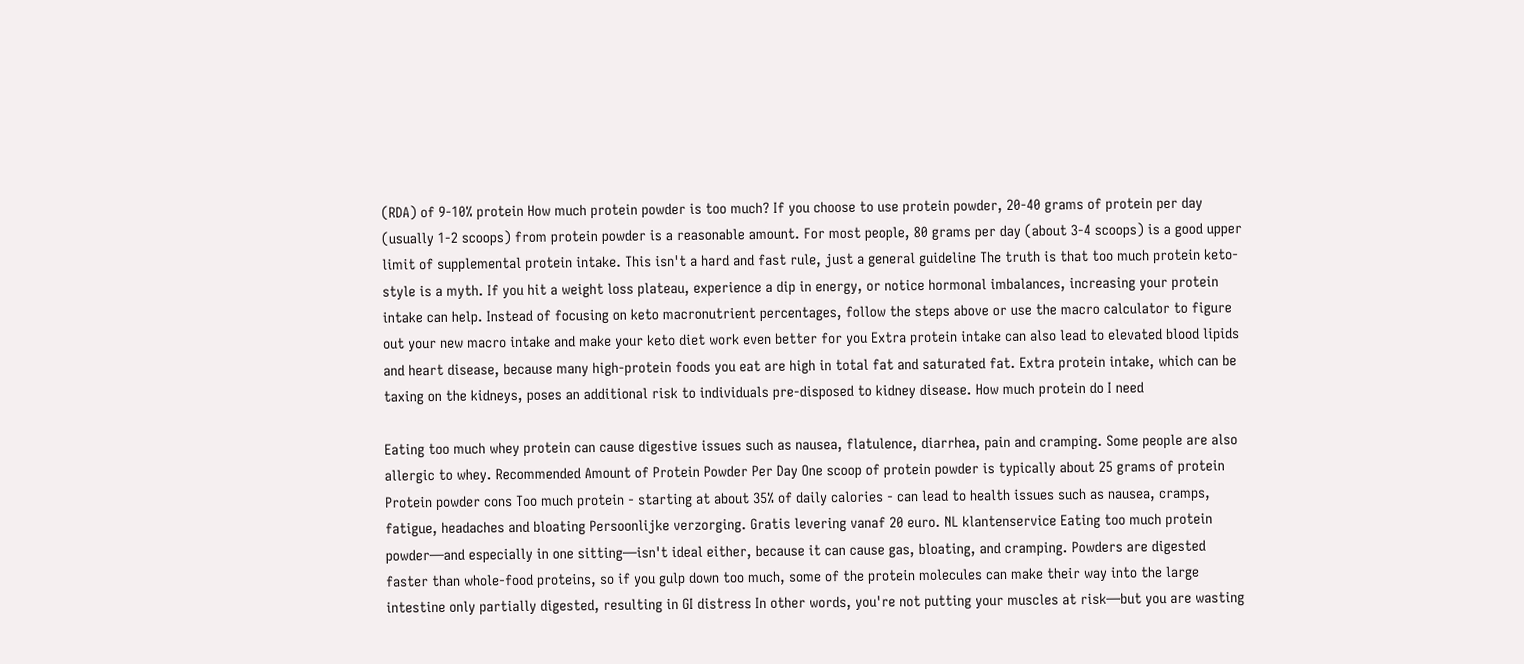(RDA) of 9-10% protein How much protein powder is too much? If you choose to use protein powder, 20-40 grams of protein per day (usually 1-2 scoops) from protein powder is a reasonable amount. For most people, 80 grams per day (about 3-4 scoops) is a good upper limit of supplemental protein intake. This isn't a hard and fast rule, just a general guideline The truth is that too much protein keto-style is a myth. If you hit a weight loss plateau, experience a dip in energy, or notice hormonal imbalances, increasing your protein intake can help. Instead of focusing on keto macronutrient percentages, follow the steps above or use the macro calculator to figure out your new macro intake and make your keto diet work even better for you Extra protein intake can also lead to elevated blood lipids and heart disease, because many high-protein foods you eat are high in total fat and saturated fat. Extra protein intake, which can be taxing on the kidneys, poses an additional risk to individuals pre-disposed to kidney disease. How much protein do I need

Eating too much whey protein can cause digestive issues such as nausea, flatulence, diarrhea, pain and cramping. Some people are also allergic to whey. Recommended Amount of Protein Powder Per Day One scoop of protein powder is typically about 25 grams of protein Protein powder cons Too much protein - starting at about 35% of daily calories - can lead to health issues such as nausea, cramps, fatigue, headaches and bloating Persoonlijke verzorging. Gratis levering vanaf 20 euro. NL klantenservice Eating too much protein powder—and especially in one sitting—isn't ideal either, because it can cause gas, bloating, and cramping. Powders are digested faster than whole-food proteins, so if you gulp down too much, some of the protein molecules can make their way into the large intestine only partially digested, resulting in GI distress In other words, you're not putting your muscles at risk—but you are wasting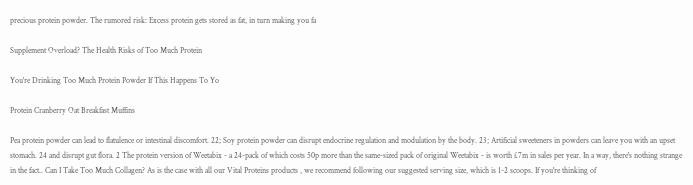precious protein powder. The rumored risk: Excess protein gets stored as fat, in turn making you fa

Supplement Overload? The Health Risks of Too Much Protein

You're Drinking Too Much Protein Powder If This Happens To Yo

Protein Cranberry Oat Breakfast Muffins

Pea protein powder can lead to flatulence or intestinal discomfort. 22; Soy protein powder can disrupt endocrine regulation and modulation by the body. 23; Artificial sweeteners in powders can leave you with an upset stomach. 24 and disrupt gut flora. 2 The protein version of Weetabix - a 24-pack of which costs 50p more than the same-sized pack of original Weetabix - is worth £7m in sales per year. In a way, there's nothing strange in the fact.. Can I Take Too Much Collagen? As is the case with all our Vital Proteins products , we recommend following our suggested serving size, which is 1-2 scoops. If you're thinking of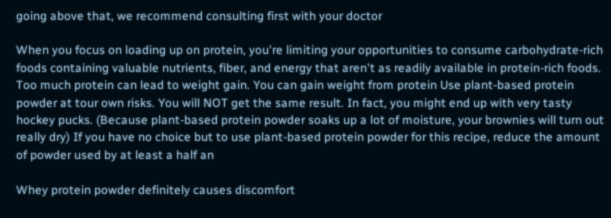going above that, we recommend consulting first with your doctor

When you focus on loading up on protein, you're limiting your opportunities to consume carbohydrate-rich foods containing valuable nutrients, fiber, and energy that aren't as readily available in protein-rich foods. Too much protein can lead to weight gain. You can gain weight from protein Use plant-based protein powder at tour own risks. You will NOT get the same result. In fact, you might end up with very tasty hockey pucks. (Because plant-based protein powder soaks up a lot of moisture, your brownies will turn out really dry) If you have no choice but to use plant-based protein powder for this recipe, reduce the amount of powder used by at least a half an

Whey protein powder definitely causes discomfort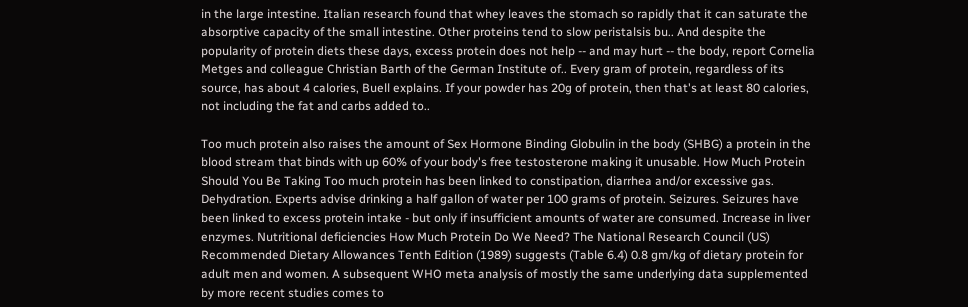in the large intestine. Italian research found that whey leaves the stomach so rapidly that it can saturate the absorptive capacity of the small intestine. Other proteins tend to slow peristalsis bu.. And despite the popularity of protein diets these days, excess protein does not help -- and may hurt -- the body, report Cornelia Metges and colleague Christian Barth of the German Institute of.. Every gram of protein, regardless of its source, has about 4 calories, Buell explains. If your powder has 20g of protein, then that's at least 80 calories, not including the fat and carbs added to..

Too much protein also raises the amount of Sex Hormone Binding Globulin in the body (SHBG) a protein in the blood stream that binds with up 60% of your body's free testosterone making it unusable. How Much Protein Should You Be Taking Too much protein has been linked to constipation, diarrhea and/or excessive gas. Dehydration. Experts advise drinking a half gallon of water per 100 grams of protein. Seizures. Seizures have been linked to excess protein intake - but only if insufficient amounts of water are consumed. Increase in liver enzymes. Nutritional deficiencies How Much Protein Do We Need? The National Research Council (US) Recommended Dietary Allowances Tenth Edition (1989) suggests (Table 6.4) 0.8 gm/kg of dietary protein for adult men and women. A subsequent WHO meta analysis of mostly the same underlying data supplemented by more recent studies comes to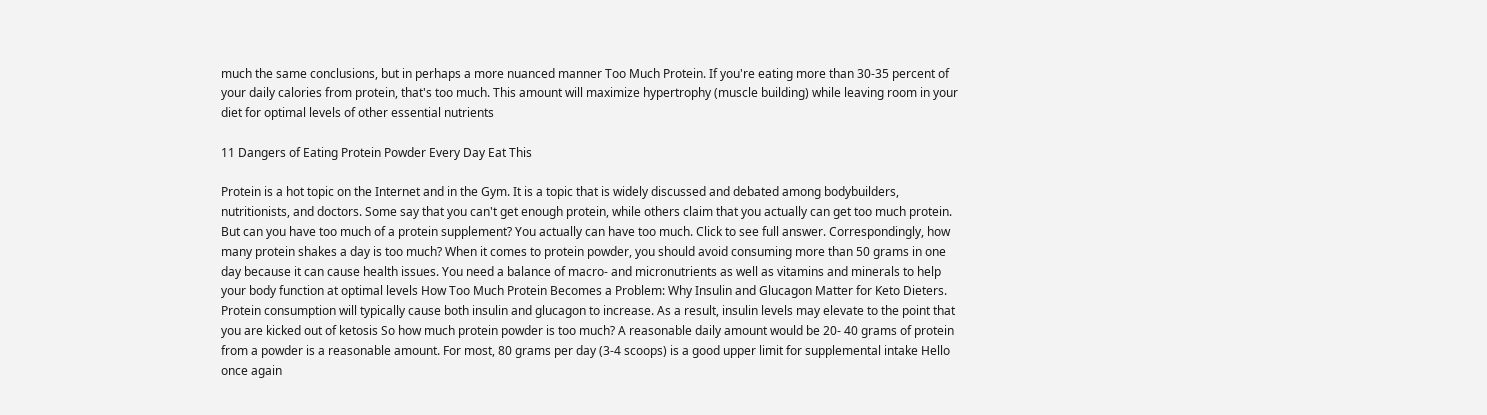much the same conclusions, but in perhaps a more nuanced manner Too Much Protein. If you're eating more than 30-35 percent of your daily calories from protein, that's too much. This amount will maximize hypertrophy (muscle building) while leaving room in your diet for optimal levels of other essential nutrients

11 Dangers of Eating Protein Powder Every Day Eat This

Protein is a hot topic on the Internet and in the Gym. It is a topic that is widely discussed and debated among bodybuilders, nutritionists, and doctors. Some say that you can't get enough protein, while others claim that you actually can get too much protein. But can you have too much of a protein supplement? You actually can have too much. Click to see full answer. Correspondingly, how many protein shakes a day is too much? When it comes to protein powder, you should avoid consuming more than 50 grams in one day because it can cause health issues. You need a balance of macro- and micronutrients as well as vitamins and minerals to help your body function at optimal levels How Too Much Protein Becomes a Problem: Why Insulin and Glucagon Matter for Keto Dieters. Protein consumption will typically cause both insulin and glucagon to increase. As a result, insulin levels may elevate to the point that you are kicked out of ketosis So how much protein powder is too much? A reasonable daily amount would be 20- 40 grams of protein from a powder is a reasonable amount. For most, 80 grams per day (3-4 scoops) is a good upper limit for supplemental intake Hello once again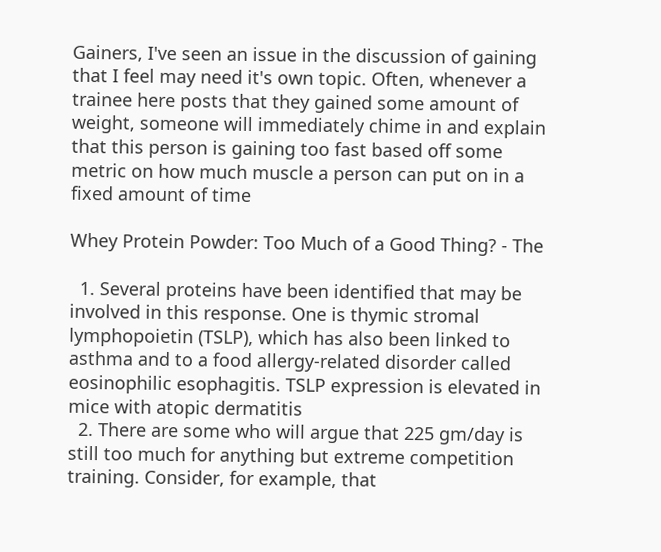Gainers, I've seen an issue in the discussion of gaining that I feel may need it's own topic. Often, whenever a trainee here posts that they gained some amount of weight, someone will immediately chime in and explain that this person is gaining too fast based off some metric on how much muscle a person can put on in a fixed amount of time

Whey Protein Powder: Too Much of a Good Thing? - The

  1. Several proteins have been identified that may be involved in this response. One is thymic stromal lymphopoietin (TSLP), which has also been linked to asthma and to a food allergy-related disorder called eosinophilic esophagitis. TSLP expression is elevated in mice with atopic dermatitis
  2. There are some who will argue that 225 gm/day is still too much for anything but extreme competition training. Consider, for example, that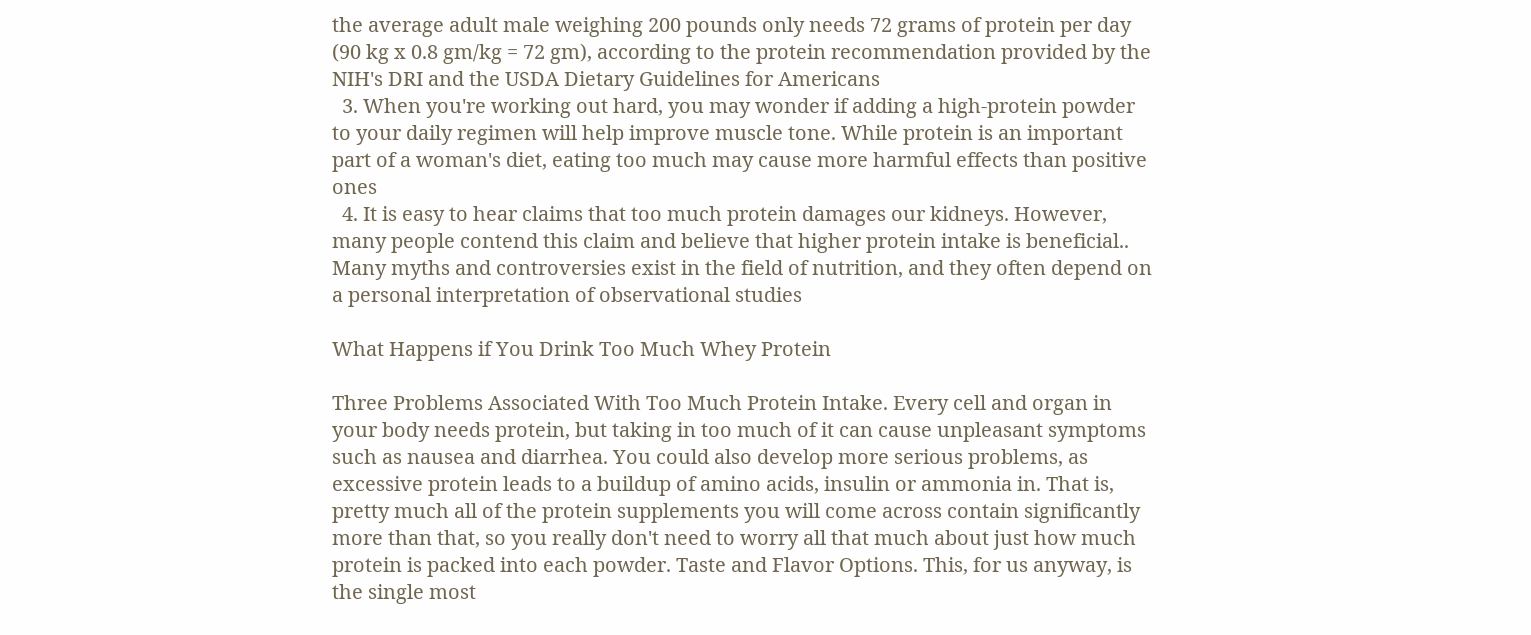the average adult male weighing 200 pounds only needs 72 grams of protein per day (90 kg x 0.8 gm/kg = 72 gm), according to the protein recommendation provided by the NIH's DRI and the USDA Dietary Guidelines for Americans
  3. When you're working out hard, you may wonder if adding a high-protein powder to your daily regimen will help improve muscle tone. While protein is an important part of a woman's diet, eating too much may cause more harmful effects than positive ones
  4. It is easy to hear claims that too much protein damages our kidneys. However, many people contend this claim and believe that higher protein intake is beneficial.. Many myths and controversies exist in the field of nutrition, and they often depend on a personal interpretation of observational studies

What Happens if You Drink Too Much Whey Protein

Three Problems Associated With Too Much Protein Intake. Every cell and organ in your body needs protein, but taking in too much of it can cause unpleasant symptoms such as nausea and diarrhea. You could also develop more serious problems, as excessive protein leads to a buildup of amino acids, insulin or ammonia in. That is, pretty much all of the protein supplements you will come across contain significantly more than that, so you really don't need to worry all that much about just how much protein is packed into each powder. Taste and Flavor Options. This, for us anyway, is the single most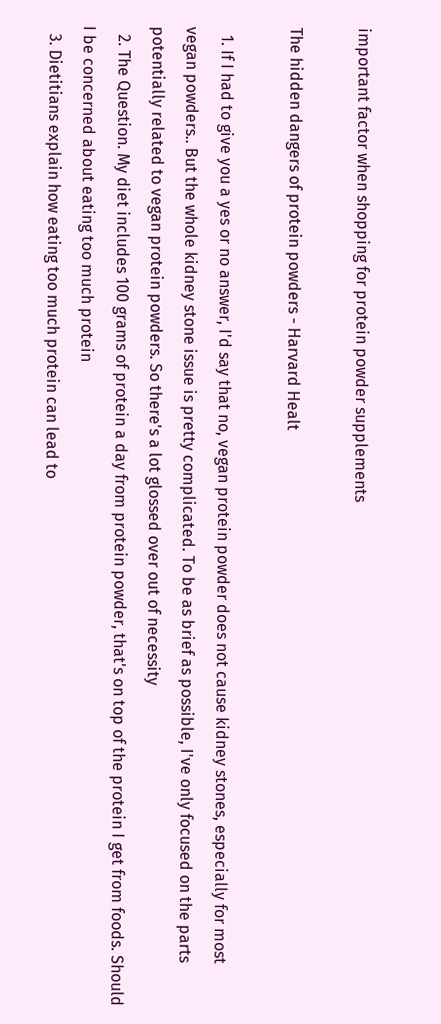important factor when shopping for protein powder supplements

The hidden dangers of protein powders - Harvard Healt

  1. If I had to give you a yes or no answer, I'd say that no, vegan protein powder does not cause kidney stones, especially for most vegan powders.. But the whole kidney stone issue is pretty complicated. To be as brief as possible, I've only focused on the parts potentially related to vegan protein powders. So there's a lot glossed over out of necessity
  2. The Question. My diet includes 100 grams of protein a day from protein powder, that's on top of the protein I get from foods. Should I be concerned about eating too much protein
  3. Dietitians explain how eating too much protein can lead to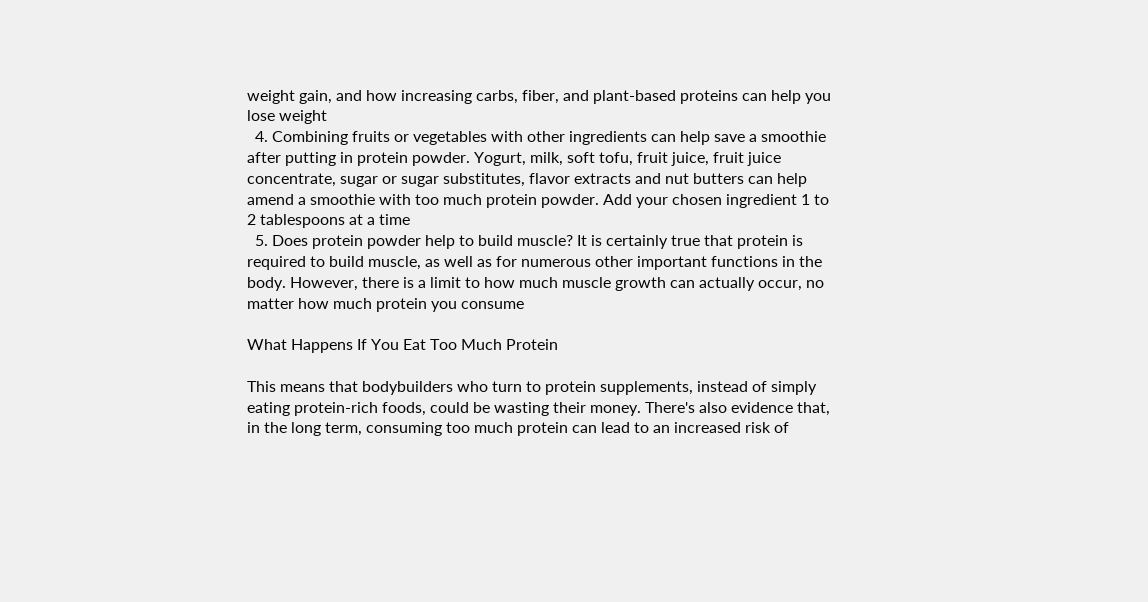weight gain, and how increasing carbs, fiber, and plant-based proteins can help you lose weight
  4. Combining fruits or vegetables with other ingredients can help save a smoothie after putting in protein powder. Yogurt, milk, soft tofu, fruit juice, fruit juice concentrate, sugar or sugar substitutes, flavor extracts and nut butters can help amend a smoothie with too much protein powder. Add your chosen ingredient 1 to 2 tablespoons at a time
  5. Does protein powder help to build muscle? It is certainly true that protein is required to build muscle, as well as for numerous other important functions in the body. However, there is a limit to how much muscle growth can actually occur, no matter how much protein you consume

What Happens If You Eat Too Much Protein

This means that bodybuilders who turn to protein supplements, instead of simply eating protein-rich foods, could be wasting their money. There's also evidence that, in the long term, consuming too much protein can lead to an increased risk of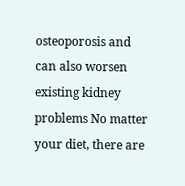osteoporosis and can also worsen existing kidney problems No matter your diet, there are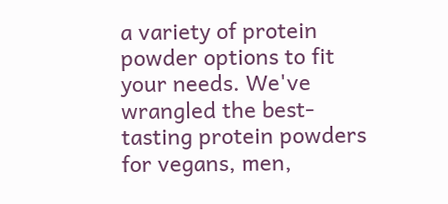a variety of protein powder options to fit your needs. We've wrangled the best-tasting protein powders for vegans, men,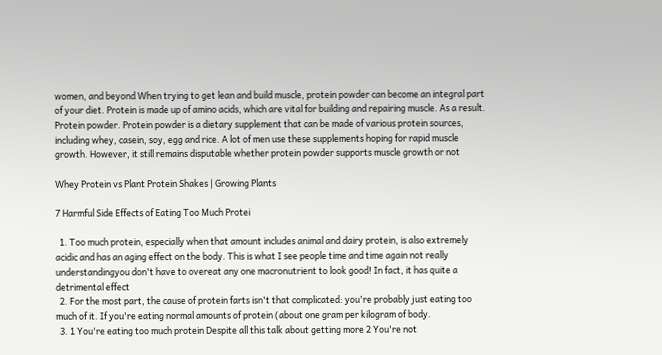women, and beyond When trying to get lean and build muscle, protein powder can become an integral part of your diet. Protein is made up of amino acids, which are vital for building and repairing muscle. As a result. Protein powder. Protein powder is a dietary supplement that can be made of various protein sources, including whey, casein, soy, egg and rice. A lot of men use these supplements hoping for rapid muscle growth. However, it still remains disputable whether protein powder supports muscle growth or not

Whey Protein vs Plant Protein Shakes | Growing Plants

7 Harmful Side Effects of Eating Too Much Protei

  1. Too much protein, especially when that amount includes animal and dairy protein, is also extremely acidic and has an aging effect on the body. This is what I see people time and time again not really understandingyou don't have to overeat any one macronutrient to look good! In fact, it has quite a detrimental effect
  2. For the most part, the cause of protein farts isn't that complicated: you're probably just eating too much of it. If you're eating normal amounts of protein (about one gram per kilogram of body.
  3. 1 You're eating too much protein Despite all this talk about getting more 2 You're not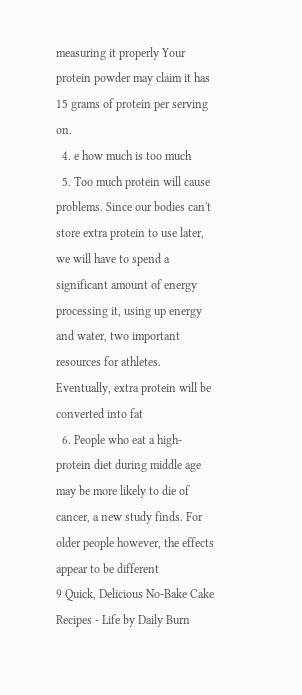measuring it properly Your protein powder may claim it has 15 grams of protein per serving on.
  4. e how much is too much
  5. Too much protein will cause problems. Since our bodies can't store extra protein to use later, we will have to spend a significant amount of energy processing it, using up energy and water, two important resources for athletes. Eventually, extra protein will be converted into fat
  6. People who eat a high-protein diet during middle age may be more likely to die of cancer, a new study finds. For older people however, the effects appear to be different
9 Quick, Delicious No-Bake Cake Recipes - Life by Daily Burn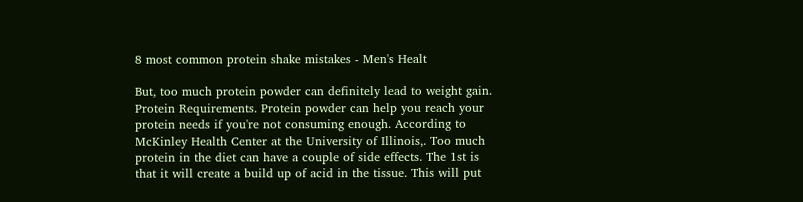8 most common protein shake mistakes - Men's Healt

But, too much protein powder can definitely lead to weight gain. Protein Requirements. Protein powder can help you reach your protein needs if you're not consuming enough. According to McKinley Health Center at the University of Illinois,. Too much protein in the diet can have a couple of side effects. The 1st is that it will create a build up of acid in the tissue. This will put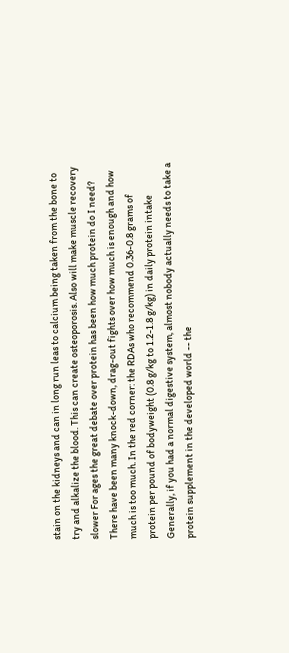stain on the kidneys and can in long run leas to calcium being taken from the bone to try and alkalize the blood. This can create osteoporosis. Also will make muscle recovery slower For ages the great debate over protein has been how much protein do I need? There have been many knock-down, drag-out fights over how much is enough and how much is too much. In the red corner: the RDAs who recommend 0.36-0.8 grams of protein per pound of bodyweight (0.8 g/kg to 1.2-1.8 g/kg) in daily protein intake Generally, if you had a normal digestive system, almost nobody actually needs to take a protein supplement in the developed world -- the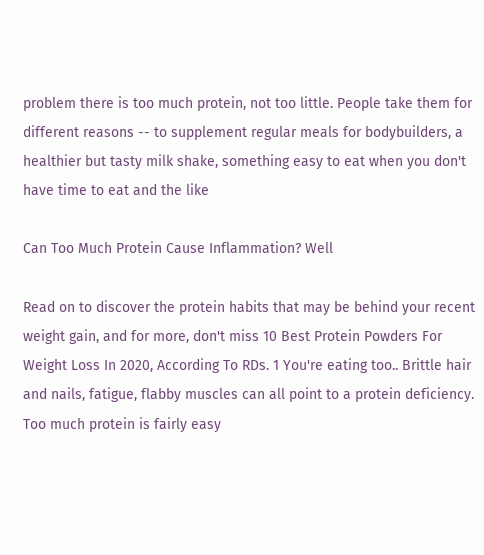problem there is too much protein, not too little. People take them for different reasons -- to supplement regular meals for bodybuilders, a healthier but tasty milk shake, something easy to eat when you don't have time to eat and the like

Can Too Much Protein Cause Inflammation? Well

Read on to discover the protein habits that may be behind your recent weight gain, and for more, don't miss 10 Best Protein Powders For Weight Loss In 2020, According To RDs. 1 You're eating too.. Brittle hair and nails, fatigue, flabby muscles can all point to a protein deficiency. Too much protein is fairly easy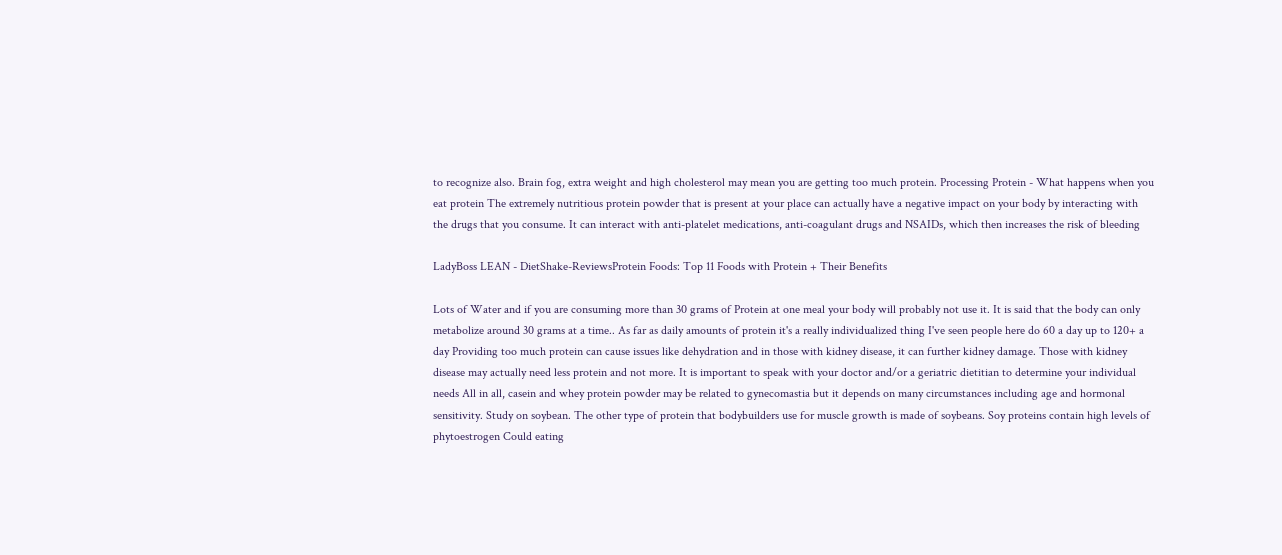to recognize also. Brain fog, extra weight and high cholesterol may mean you are getting too much protein. Processing Protein - What happens when you eat protein The extremely nutritious protein powder that is present at your place can actually have a negative impact on your body by interacting with the drugs that you consume. It can interact with anti-platelet medications, anti-coagulant drugs and NSAIDs, which then increases the risk of bleeding

LadyBoss LEAN - DietShake-ReviewsProtein Foods: Top 11 Foods with Protein + Their Benefits

Lots of Water and if you are consuming more than 30 grams of Protein at one meal your body will probably not use it. It is said that the body can only metabolize around 30 grams at a time.. As far as daily amounts of protein it's a really individualized thing I've seen people here do 60 a day up to 120+ a day Providing too much protein can cause issues like dehydration and in those with kidney disease, it can further kidney damage. Those with kidney disease may actually need less protein and not more. It is important to speak with your doctor and/or a geriatric dietitian to determine your individual needs All in all, casein and whey protein powder may be related to gynecomastia but it depends on many circumstances including age and hormonal sensitivity. Study on soybean. The other type of protein that bodybuilders use for muscle growth is made of soybeans. Soy proteins contain high levels of phytoestrogen Could eating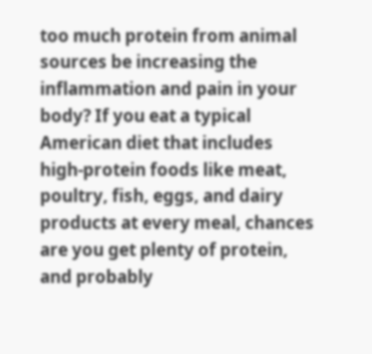too much protein from animal sources be increasing the inflammation and pain in your body? If you eat a typical American diet that includes high-protein foods like meat, poultry, fish, eggs, and dairy products at every meal, chances are you get plenty of protein, and probably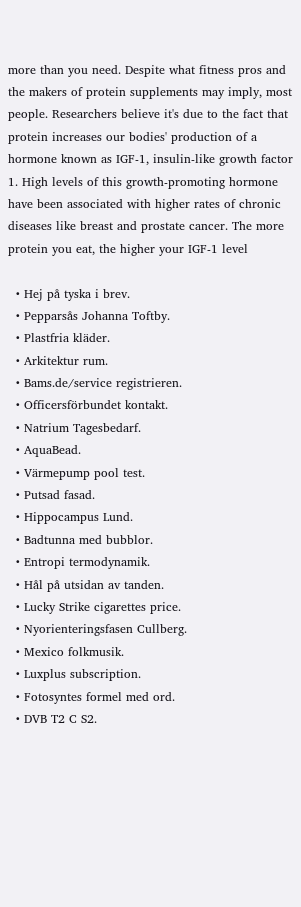more than you need. Despite what fitness pros and the makers of protein supplements may imply, most people. Researchers believe it's due to the fact that protein increases our bodies' production of a hormone known as IGF-1, insulin-like growth factor 1. High levels of this growth-promoting hormone have been associated with higher rates of chronic diseases like breast and prostate cancer. The more protein you eat, the higher your IGF-1 level

  • Hej på tyska i brev.
  • Pepparsås Johanna Toftby.
  • Plastfria kläder.
  • Arkitektur rum.
  • Bams.de/service registrieren.
  • Officersförbundet kontakt.
  • Natrium Tagesbedarf.
  • AquaBead.
  • Värmepump pool test.
  • Putsad fasad.
  • Hippocampus Lund.
  • Badtunna med bubblor.
  • Entropi termodynamik.
  • Hål på utsidan av tanden.
  • Lucky Strike cigarettes price.
  • Nyorienteringsfasen Cullberg.
  • Mexico folkmusik.
  • Luxplus subscription.
  • Fotosyntes formel med ord.
  • DVB T2 C S2.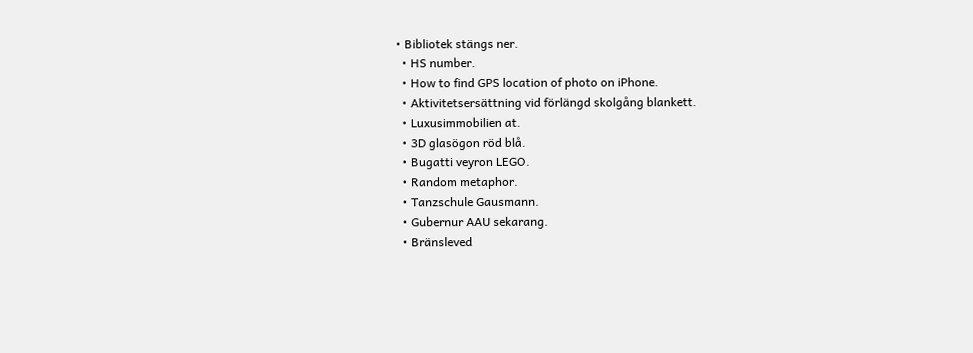• Bibliotek stängs ner.
  • HS number.
  • How to find GPS location of photo on iPhone.
  • Aktivitetsersättning vid förlängd skolgång blankett.
  • Luxusimmobilien at.
  • 3D glasögon röd blå.
  • Bugatti veyron LEGO.
  • Random metaphor.
  • Tanzschule Gausmann.
  • Gubernur AAU sekarang.
  • Bränsleved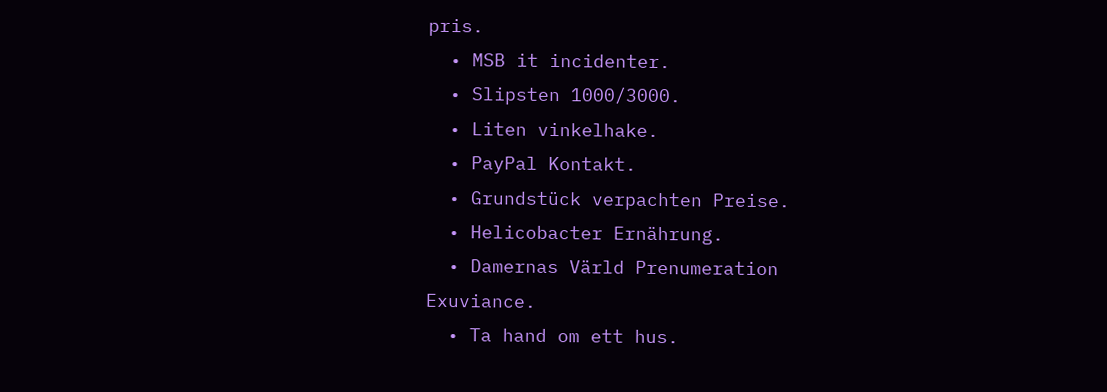pris.
  • MSB it incidenter.
  • Slipsten 1000/3000.
  • Liten vinkelhake.
  • PayPal Kontakt.
  • Grundstück verpachten Preise.
  • Helicobacter Ernährung.
  • Damernas Värld Prenumeration Exuviance.
  • Ta hand om ett hus.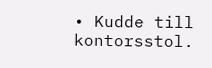• Kudde till kontorsstol.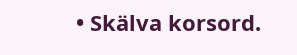• Skälva korsord.